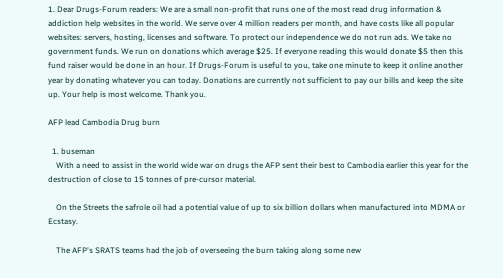1. Dear Drugs-Forum readers: We are a small non-profit that runs one of the most read drug information & addiction help websites in the world. We serve over 4 million readers per month, and have costs like all popular websites: servers, hosting, licenses and software. To protect our independence we do not run ads. We take no government funds. We run on donations which average $25. If everyone reading this would donate $5 then this fund raiser would be done in an hour. If Drugs-Forum is useful to you, take one minute to keep it online another year by donating whatever you can today. Donations are currently not sufficient to pay our bills and keep the site up. Your help is most welcome. Thank you.

AFP lead Cambodia Drug burn

  1. buseman
    With a need to assist in the world wide war on drugs the AFP sent their best to Cambodia earlier this year for the destruction of close to 15 tonnes of pre-cursor material.

    On the Streets the safrole oil had a potential value of up to six billion dollars when manufactured into MDMA or Ecstasy.

    The AFP's SRATS teams had the job of overseeing the burn taking along some new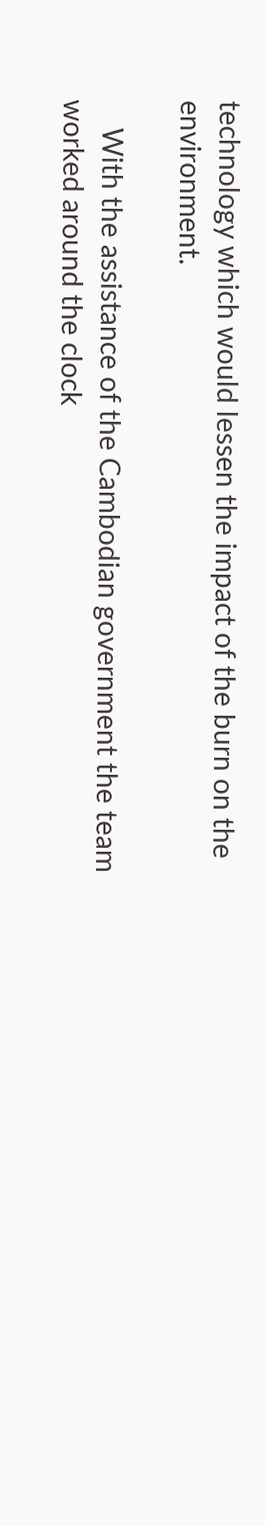technology which would lessen the impact of the burn on the environment.

    With the assistance of the Cambodian government the team worked around the clock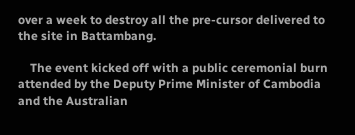over a week to destroy all the pre-cursor delivered to the site in Battambang.

    The event kicked off with a public ceremonial burn attended by the Deputy Prime Minister of Cambodia and the Australian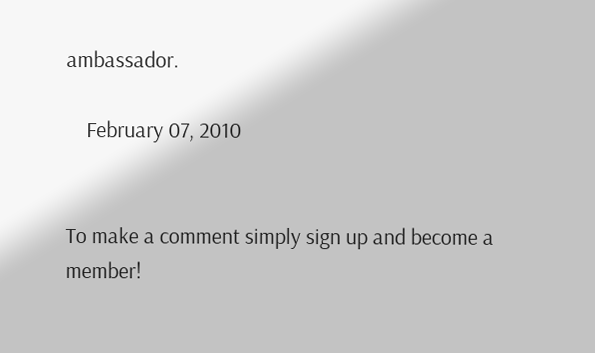ambassador.

    February 07, 2010


To make a comment simply sign up and become a member!